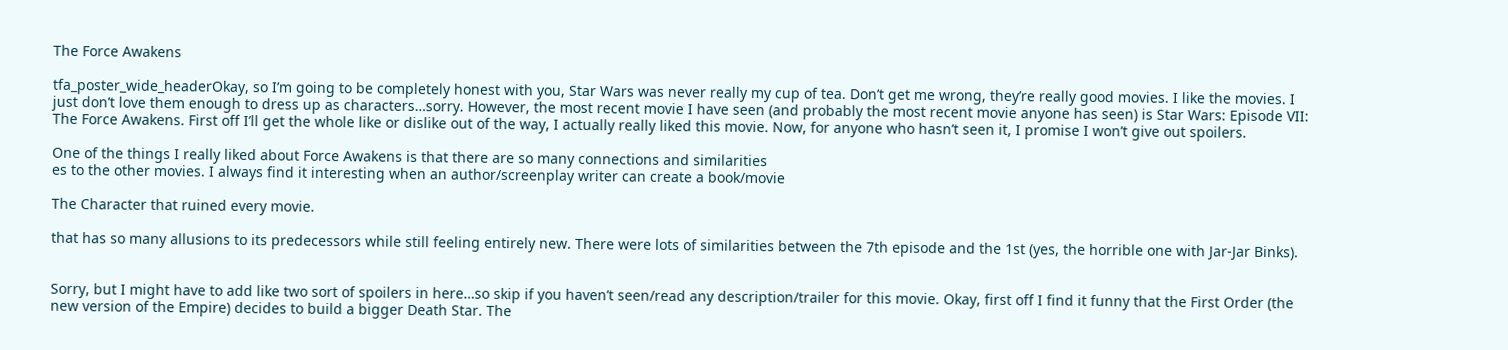The Force Awakens

tfa_poster_wide_headerOkay, so I’m going to be completely honest with you, Star Wars was never really my cup of tea. Don’t get me wrong, they’re really good movies. I like the movies. I just don’t love them enough to dress up as characters…sorry. However, the most recent movie I have seen (and probably the most recent movie anyone has seen) is Star Wars: Episode VII: The Force Awakens. First off I’ll get the whole like or dislike out of the way, I actually really liked this movie. Now, for anyone who hasn’t seen it, I promise I won’t give out spoilers.

One of the things I really liked about Force Awakens is that there are so many connections and similarities
es to the other movies. I always find it interesting when an author/screenplay writer can create a book/movie

The Character that ruined every movie.

that has so many allusions to its predecessors while still feeling entirely new. There were lots of similarities between the 7th episode and the 1st (yes, the horrible one with Jar-Jar Binks).


Sorry, but I might have to add like two sort of spoilers in here…so skip if you haven’t seen/read any description/trailer for this movie. Okay, first off I find it funny that the First Order (the new version of the Empire) decides to build a bigger Death Star. The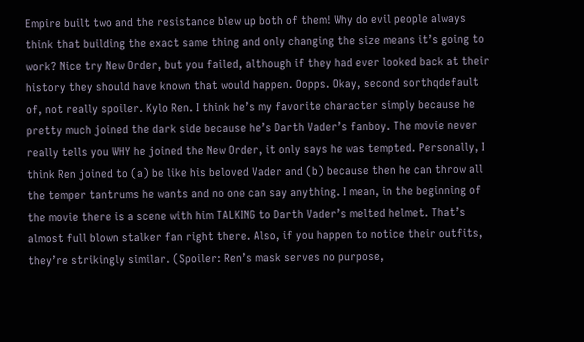Empire built two and the resistance blew up both of them! Why do evil people always think that building the exact same thing and only changing the size means it’s going to work? Nice try New Order, but you failed, although if they had ever looked back at their history they should have known that would happen. Oopps. Okay, second sorthqdefault of, not really spoiler. Kylo Ren. I think he’s my favorite character simply because he pretty much joined the dark side because he’s Darth Vader’s fanboy. The movie never really tells you WHY he joined the New Order, it only says he was tempted. Personally, I think Ren joined to (a) be like his beloved Vader and (b) because then he can throw all the temper tantrums he wants and no one can say anything. I mean, in the beginning of the movie there is a scene with him TALKING to Darth Vader’s melted helmet. That’s almost full blown stalker fan right there. Also, if you happen to notice their outfits, they’re strikingly similar. (Spoiler: Ren’s mask serves no purpose,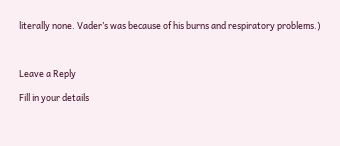literally none. Vader’s was because of his burns and respiratory problems.)



Leave a Reply

Fill in your details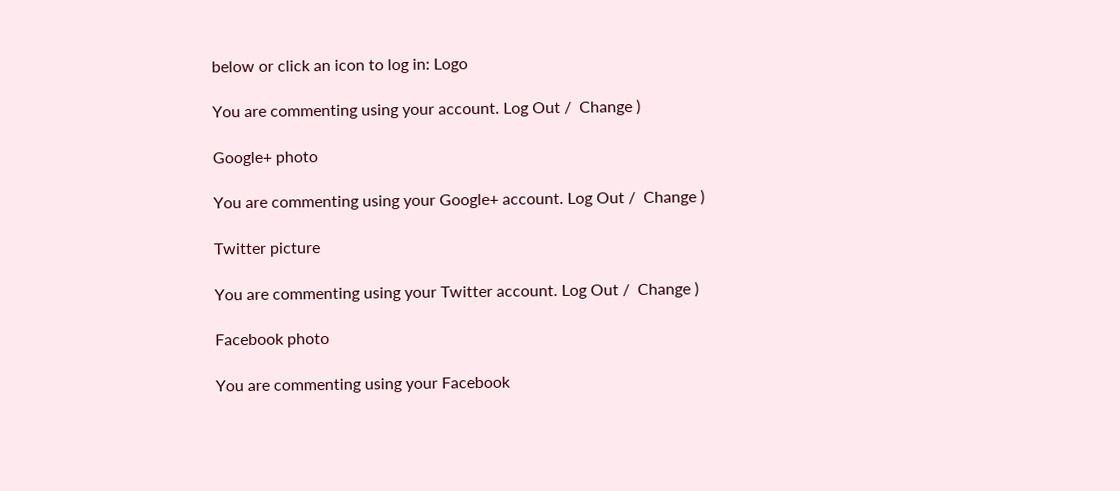below or click an icon to log in: Logo

You are commenting using your account. Log Out /  Change )

Google+ photo

You are commenting using your Google+ account. Log Out /  Change )

Twitter picture

You are commenting using your Twitter account. Log Out /  Change )

Facebook photo

You are commenting using your Facebook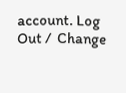account. Log Out /  Change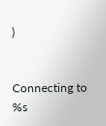)


Connecting to %s